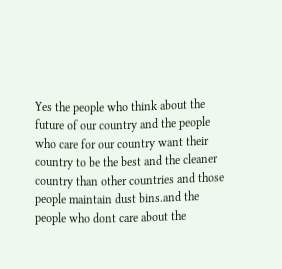Yes the people who think about the future of our country and the people who care for our country want their country to be the best and the cleaner country than other countries and those people maintain dust bins.and the people who dont care about the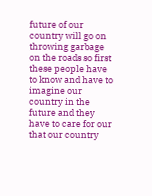future of our country will go on throwing garbage on the roads so first these people have to know and have to imagine our country in the future and they have to care for our that our country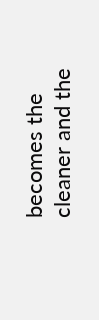becomes the cleaner and the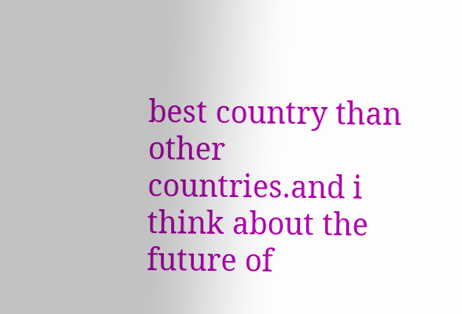best country than other countries.and i think about the future of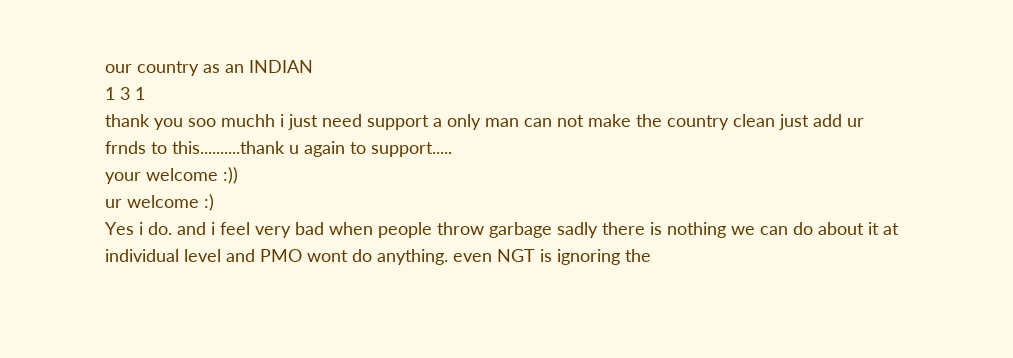our country as an INDIAN
1 3 1
thank you soo muchh i just need support a only man can not make the country clean just add ur frnds to this..........thank u again to support.....
your welcome :))
ur welcome :)
Yes i do. and i feel very bad when people throw garbage sadly there is nothing we can do about it at individual level and PMO wont do anything. even NGT is ignoring the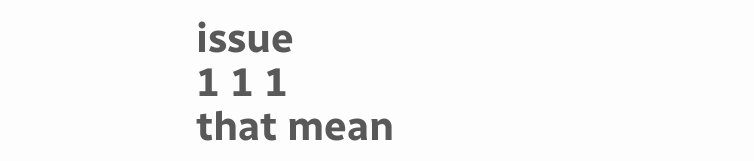issue
1 1 1
that mean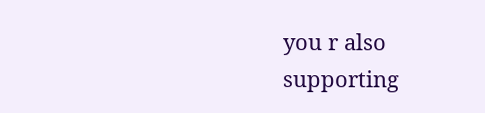you r also supporting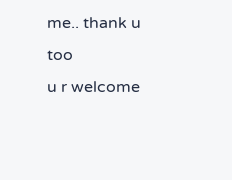me.. thank u too
u r welcome